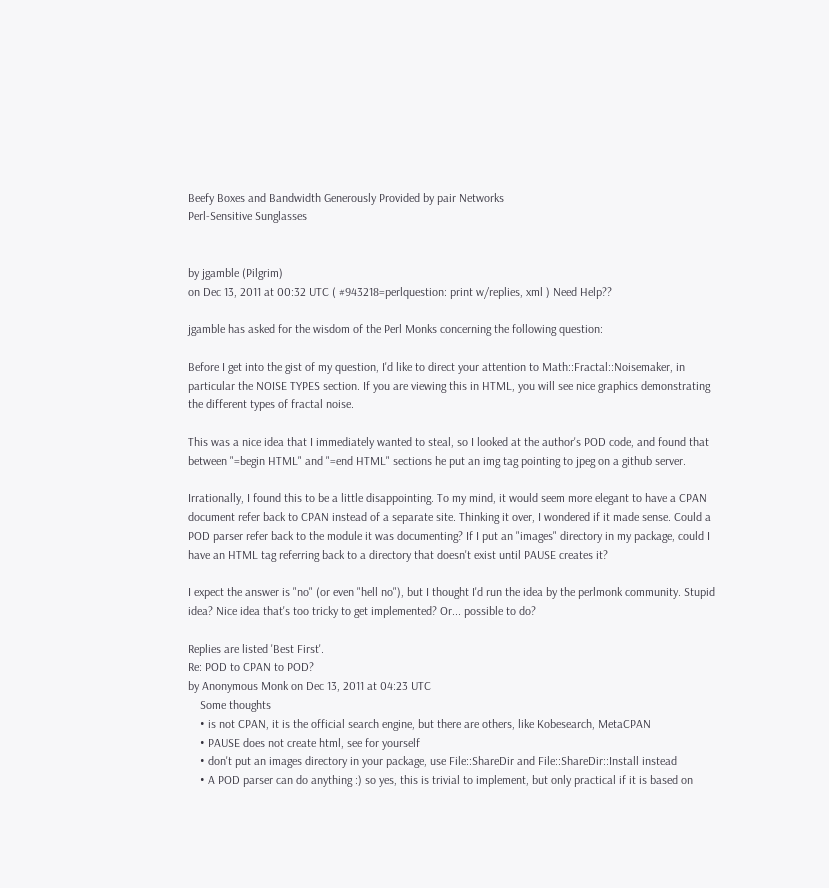Beefy Boxes and Bandwidth Generously Provided by pair Networks
Perl-Sensitive Sunglasses


by jgamble (Pilgrim)
on Dec 13, 2011 at 00:32 UTC ( #943218=perlquestion: print w/replies, xml ) Need Help??

jgamble has asked for the wisdom of the Perl Monks concerning the following question:

Before I get into the gist of my question, I'd like to direct your attention to Math::Fractal::Noisemaker, in particular the NOISE TYPES section. If you are viewing this in HTML, you will see nice graphics demonstrating the different types of fractal noise.

This was a nice idea that I immediately wanted to steal, so I looked at the author's POD code, and found that between "=begin HTML" and "=end HTML" sections he put an img tag pointing to jpeg on a github server.

Irrationally, I found this to be a little disappointing. To my mind, it would seem more elegant to have a CPAN document refer back to CPAN instead of a separate site. Thinking it over, I wondered if it made sense. Could a POD parser refer back to the module it was documenting? If I put an "images" directory in my package, could I have an HTML tag referring back to a directory that doesn't exist until PAUSE creates it?

I expect the answer is "no" (or even "hell no"), but I thought I'd run the idea by the perlmonk community. Stupid idea? Nice idea that's too tricky to get implemented? Or... possible to do?

Replies are listed 'Best First'.
Re: POD to CPAN to POD?
by Anonymous Monk on Dec 13, 2011 at 04:23 UTC
    Some thoughts
    • is not CPAN, it is the official search engine, but there are others, like Kobesearch, MetaCPAN
    • PAUSE does not create html, see for yourself
    • don't put an images directory in your package, use File::ShareDir and File::ShareDir::Install instead
    • A POD parser can do anything :) so yes, this is trivial to implement, but only practical if it is based on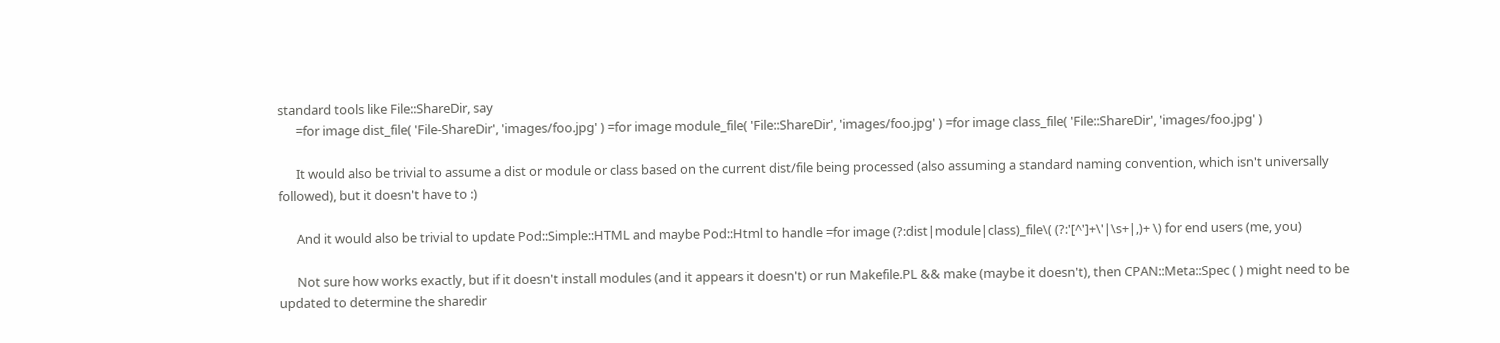standard tools like File::ShareDir, say
      =for image dist_file( 'File-ShareDir', 'images/foo.jpg' ) =for image module_file( 'File::ShareDir', 'images/foo.jpg' ) =for image class_file( 'File::ShareDir', 'images/foo.jpg' )

      It would also be trivial to assume a dist or module or class based on the current dist/file being processed (also assuming a standard naming convention, which isn't universally followed), but it doesn't have to :)

      And it would also be trivial to update Pod::Simple::HTML and maybe Pod::Html to handle =for image (?:dist|module|class)_file\( (?:'[^']+\'|\s+|,)+ \) for end users (me, you)

      Not sure how works exactly, but if it doesn't install modules (and it appears it doesn't) or run Makefile.PL && make (maybe it doesn't), then CPAN::Meta::Spec ( ) might need to be updated to determine the sharedir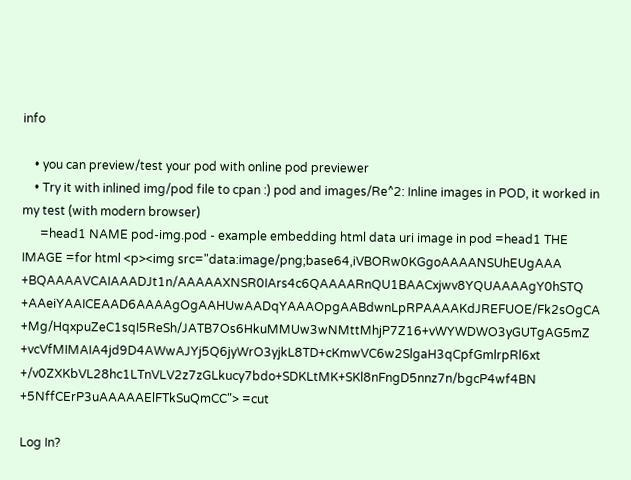info

    • you can preview/test your pod with online pod previewer
    • Try it with inlined img/pod file to cpan :) pod and images/Re^2: Inline images in POD, it worked in my test (with modern browser)
      =head1 NAME pod-img.pod - example embedding html data uri image in pod =head1 THE IMAGE =for html <p><img src="data:image/png;base64,iVBORw0KGgoAAAANSUhEUgAAA +BQAAAAVCAIAAADJt1n/AAAAAXNSR0IArs4c6QAAAARnQU1BAACxjwv8YQUAAAAgY0hSTQ +AAeiYAAICEAAD6AAAAgOgAAHUwAADqYAAAOpgAABdwnLpRPAAAAKdJREFUOE/Fk2sOgCA +Mg/HqxpuZeC1sqI5ReSh/JATB7Os6HkuMMUw3wNMttMhjP7Z16+vWYWDWO3yGUTgAG5mZ +vcVfMIMAIA4jd9D4AWwAJYj5Q6jyWrO3yjkL8TD+cKmwVC6w2SlgaH3qCpfGmlrpRl6xt +/v0ZXKbVL28hc1LTnVLV2z7zGLkucy7bdo+SDKLtMK+SKl8nFngD5nnz7n/bgcP4wf4BN +5NffCErP3uAAAAAElFTkSuQmCC"> =cut

Log In?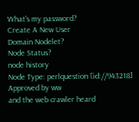What's my password?
Create A New User
Domain Nodelet?
Node Status?
node history
Node Type: perlquestion [id://943218]
Approved by ww
and the web crawler heard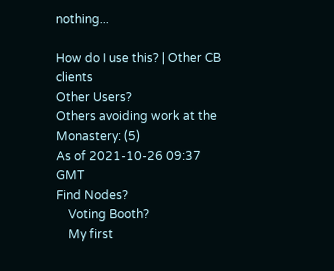nothing...

How do I use this? | Other CB clients
Other Users?
Others avoiding work at the Monastery: (5)
As of 2021-10-26 09:37 GMT
Find Nodes?
    Voting Booth?
    My first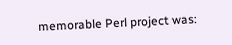memorable Perl project was: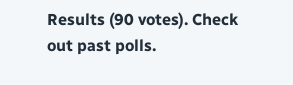Results (90 votes). Check out past polls.